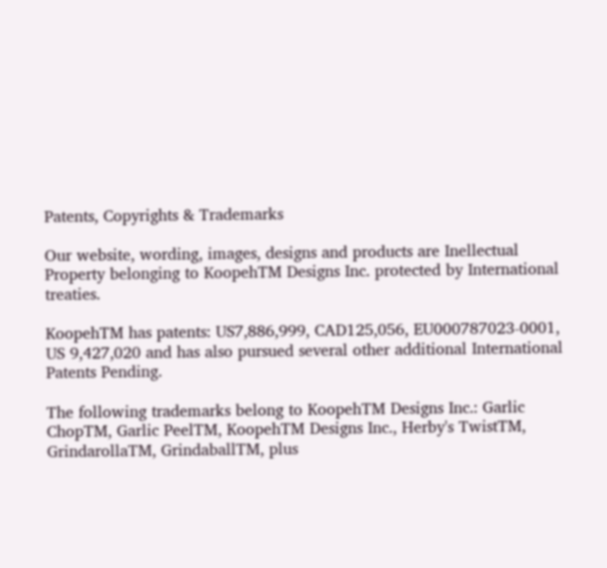Patents, Copyrights & Trademarks

Our website, wording, images, designs and products are Inellectual Property belonging to KoopehTM Designs Inc. protected by International treaties.

KoopehTM has patents: US7,886,999, CAD125,056, EU000787023-0001, US 9,427,020 and has also pursued several other additional International Patents Pending.

The following trademarks belong to KoopehTM Designs Inc.: Garlic ChopTM, Garlic PeelTM, KoopehTM Designs Inc., Herby's TwistTM, GrindarollaTM, GrindaballTM, plus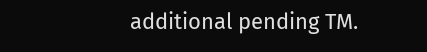additional pending TM.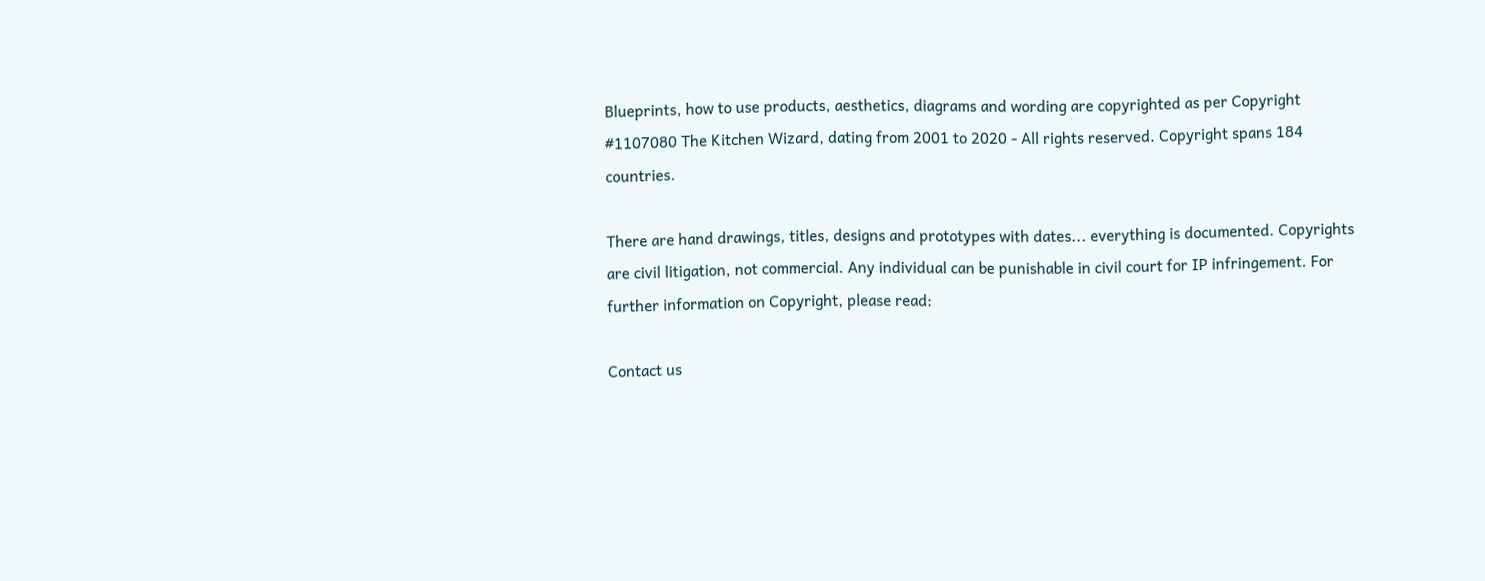Blueprints, how to use products, aesthetics, diagrams and wording are copyrighted as per Copyright #1107080 The Kitchen Wizard, dating from 2001 to 2020 - All rights reserved. Copyright spans 184 countries.

There are hand drawings, titles, designs and prototypes with dates... everything is documented. Copyrights are civil litigation, not commercial. Any individual can be punishable in civil court for IP infringement. For further information on Copyright, please read:

Contact us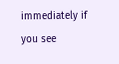immediately if you see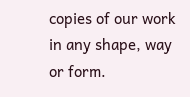copies of our work in any shape, way or form.